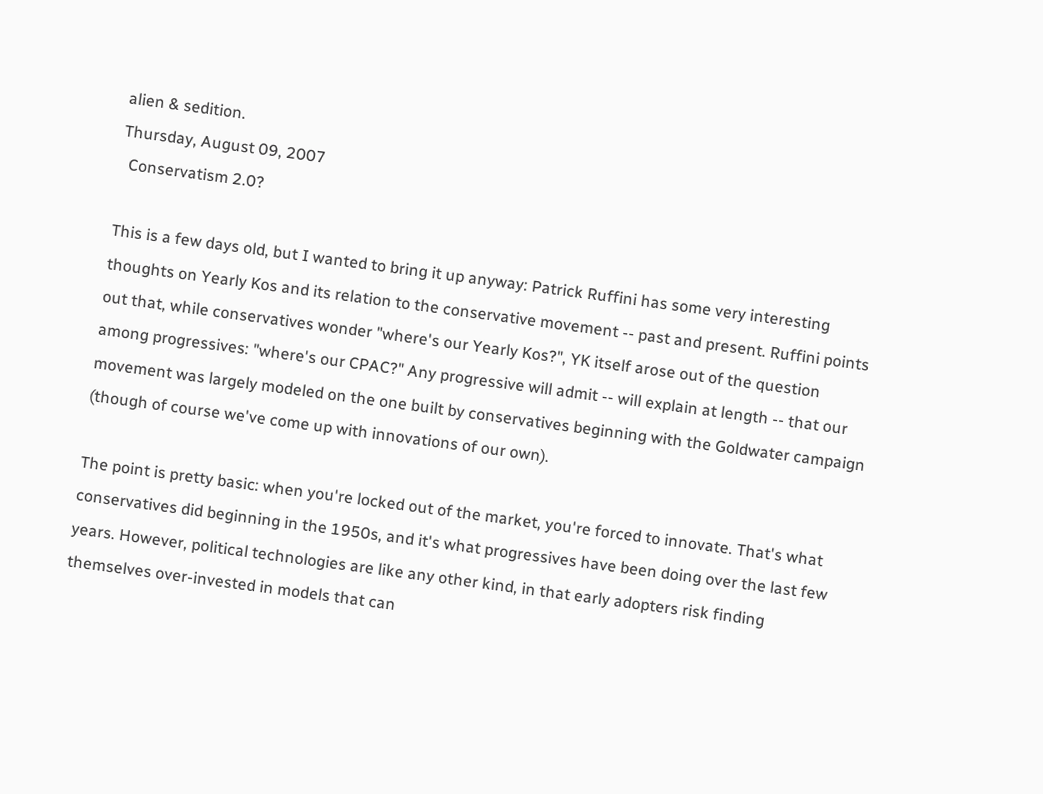alien & sedition.
Thursday, August 09, 2007
  Conservatism 2.0?

This is a few days old, but I wanted to bring it up anyway: Patrick Ruffini has some very interesting thoughts on Yearly Kos and its relation to the conservative movement -- past and present. Ruffini points out that, while conservatives wonder "where's our Yearly Kos?", YK itself arose out of the question among progressives: "where's our CPAC?" Any progressive will admit -- will explain at length -- that our movement was largely modeled on the one built by conservatives beginning with the Goldwater campaign (though of course we've come up with innovations of our own).

The point is pretty basic: when you're locked out of the market, you're forced to innovate. That's what conservatives did beginning in the 1950s, and it's what progressives have been doing over the last few years. However, political technologies are like any other kind, in that early adopters risk finding themselves over-invested in models that can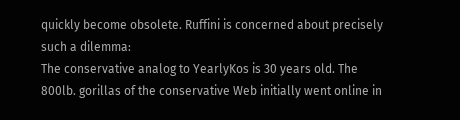quickly become obsolete. Ruffini is concerned about precisely such a dilemma:
The conservative analog to YearlyKos is 30 years old. The 800lb. gorillas of the conservative Web initially went online in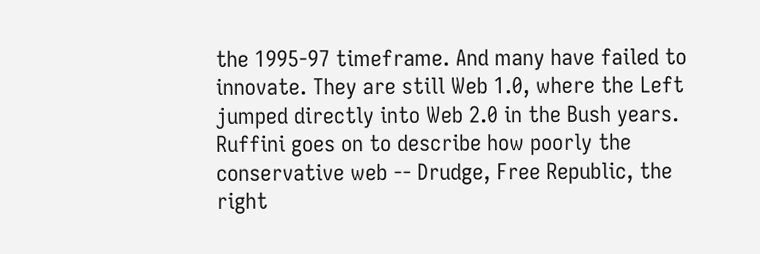the 1995-97 timeframe. And many have failed to innovate. They are still Web 1.0, where the Left jumped directly into Web 2.0 in the Bush years.
Ruffini goes on to describe how poorly the conservative web -- Drudge, Free Republic, the right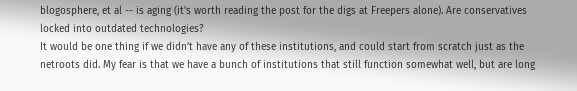blogosphere, et al -- is aging (it's worth reading the post for the digs at Freepers alone). Are conservatives locked into outdated technologies?
It would be one thing if we didn’t have any of these institutions, and could start from scratch just as the netroots did. My fear is that we have a bunch of institutions that still function somewhat well, but are long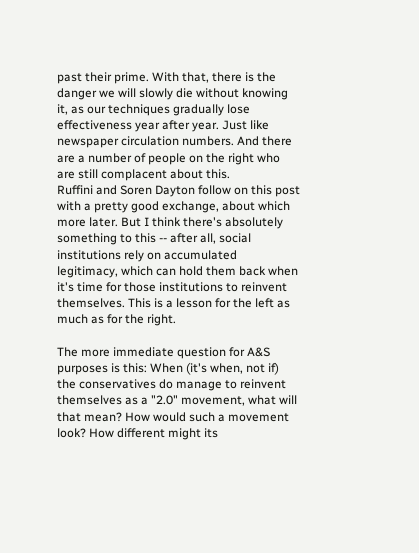past their prime. With that, there is the danger we will slowly die without knowing it, as our techniques gradually lose effectiveness year after year. Just like newspaper circulation numbers. And there are a number of people on the right who are still complacent about this.
Ruffini and Soren Dayton follow on this post with a pretty good exchange, about which more later. But I think there's absolutely something to this -- after all, social institutions rely on accumulated legitimacy, which can hold them back when it's time for those institutions to reinvent themselves. This is a lesson for the left as much as for the right.

The more immediate question for A&S purposes is this: When (it's when, not if) the conservatives do manage to reinvent themselves as a "2.0" movement, what will that mean? How would such a movement look? How different might its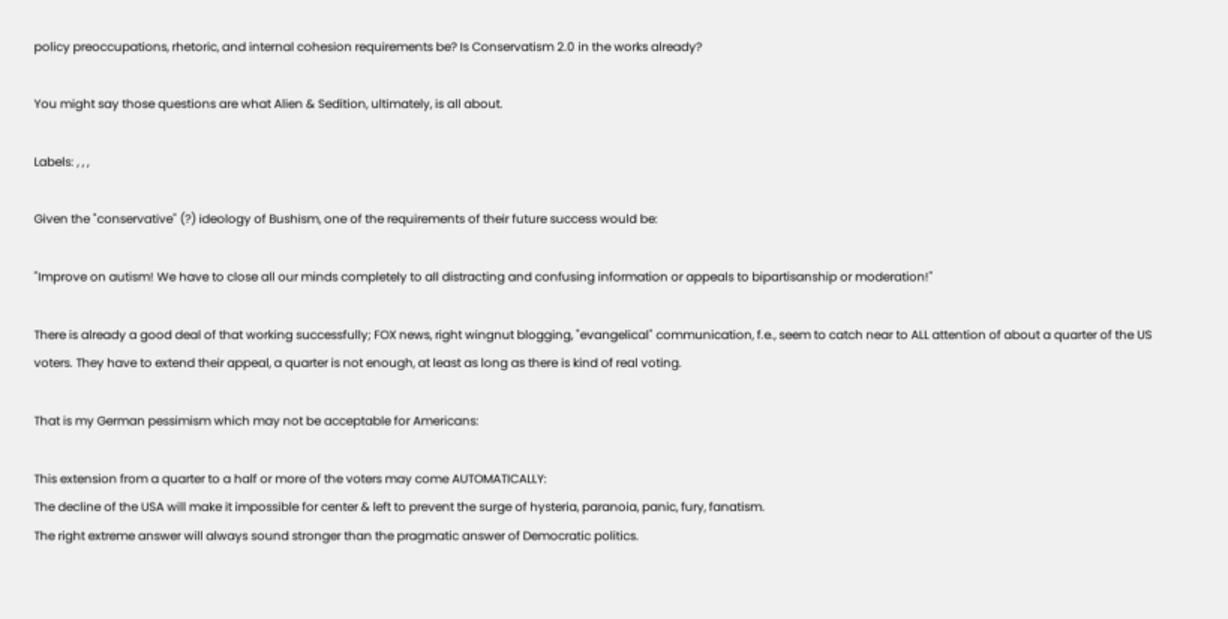policy preoccupations, rhetoric, and internal cohesion requirements be? Is Conservatism 2.0 in the works already?

You might say those questions are what Alien & Sedition, ultimately, is all about.

Labels: , , ,

Given the "conservative" (?) ideology of Bushism, one of the requirements of their future success would be:

"Improve on autism! We have to close all our minds completely to all distracting and confusing information or appeals to bipartisanship or moderation!"

There is already a good deal of that working successfully; FOX news, right wingnut blogging, "evangelical" communication, f.e., seem to catch near to ALL attention of about a quarter of the US voters. They have to extend their appeal, a quarter is not enough, at least as long as there is kind of real voting.

That is my German pessimism which may not be acceptable for Americans:

This extension from a quarter to a half or more of the voters may come AUTOMATICALLY:
The decline of the USA will make it impossible for center & left to prevent the surge of hysteria, paranoia, panic, fury, fanatism.
The right extreme answer will always sound stronger than the pragmatic answer of Democratic politics.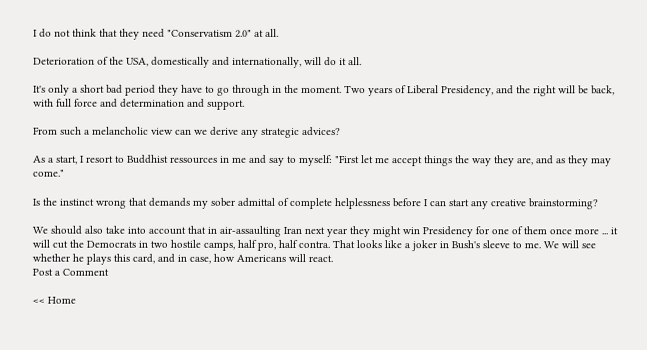I do not think that they need "Conservatism 2.0" at all.

Deterioration of the USA, domestically and internationally, will do it all.

It's only a short bad period they have to go through in the moment. Two years of Liberal Presidency, and the right will be back, with full force and determination and support.

From such a melancholic view can we derive any strategic advices?

As a start, I resort to Buddhist ressources in me and say to myself: "First let me accept things the way they are, and as they may come."

Is the instinct wrong that demands my sober admittal of complete helplessness before I can start any creative brainstorming?

We should also take into account that in air-assaulting Iran next year they might win Presidency for one of them once more ... it will cut the Democrats in two hostile camps, half pro, half contra. That looks like a joker in Bush's sleeve to me. We will see whether he plays this card, and in case, how Americans will react.
Post a Comment

<< Home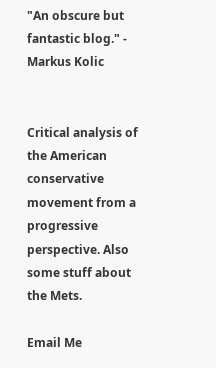"An obscure but fantastic blog." - Markus Kolic


Critical analysis of the American conservative movement from a progressive perspective. Also some stuff about the Mets.

Email Me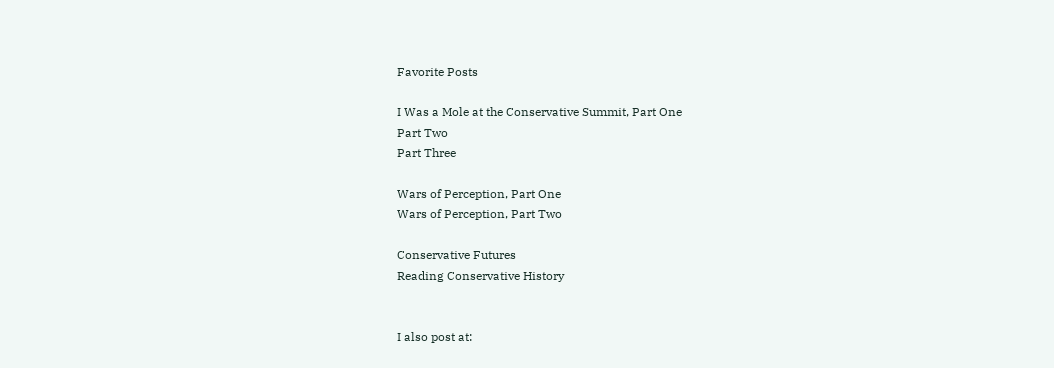Favorite Posts

I Was a Mole at the Conservative Summit, Part One
Part Two
Part Three

Wars of Perception, Part One
Wars of Perception, Part Two

Conservative Futures
Reading Conservative History


I also post at: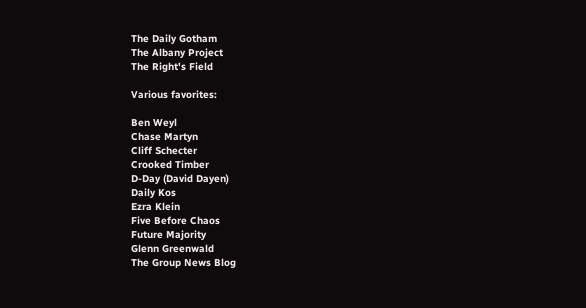The Daily Gotham
The Albany Project
The Right's Field

Various favorites:

Ben Weyl
Chase Martyn
Cliff Schecter
Crooked Timber
D-Day (David Dayen)
Daily Kos
Ezra Klein
Five Before Chaos
Future Majority
Glenn Greenwald
The Group News Blog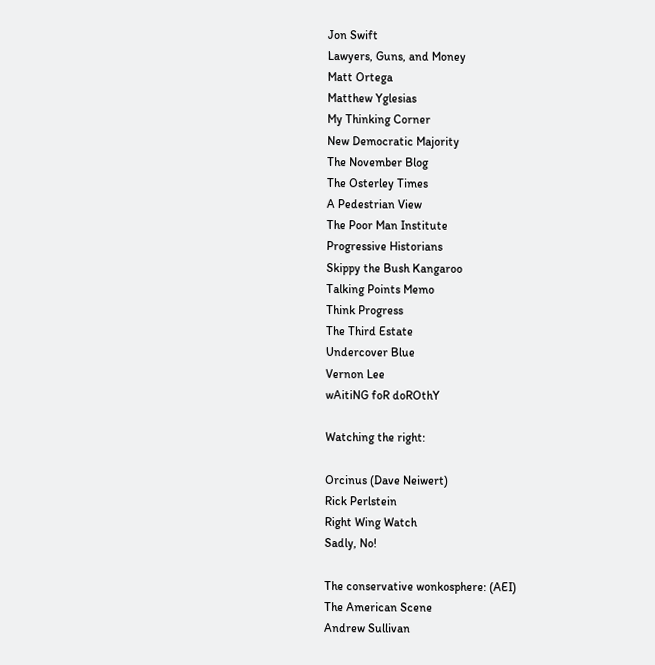Jon Swift
Lawyers, Guns, and Money
Matt Ortega
Matthew Yglesias
My Thinking Corner
New Democratic Majority
The November Blog
The Osterley Times
A Pedestrian View
The Poor Man Institute
Progressive Historians
Skippy the Bush Kangaroo
Talking Points Memo
Think Progress
The Third Estate
Undercover Blue
Vernon Lee
wAitiNG foR doROthY

Watching the right:

Orcinus (Dave Neiwert)
Rick Perlstein
Right Wing Watch
Sadly, No!

The conservative wonkosphere: (AEI)
The American Scene
Andrew Sullivan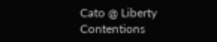Cato @ Liberty
Contentions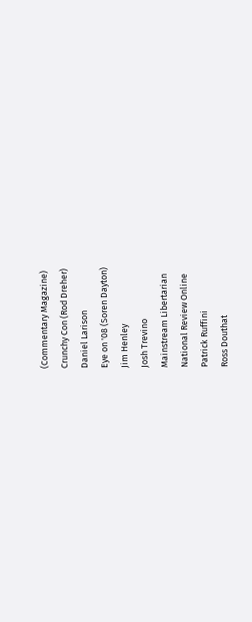(Commentary Magazine)
Crunchy Con (Rod Dreher)
Daniel Larison
Eye on '08 (Soren Dayton)
Jim Henley
Josh Trevino
Mainstream Libertarian
National Review Online
Patrick Ruffini
Ross Douthat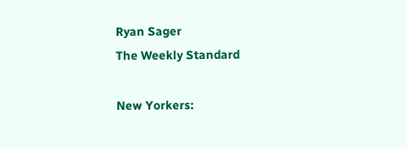Ryan Sager
The Weekly Standard

New Yorkers: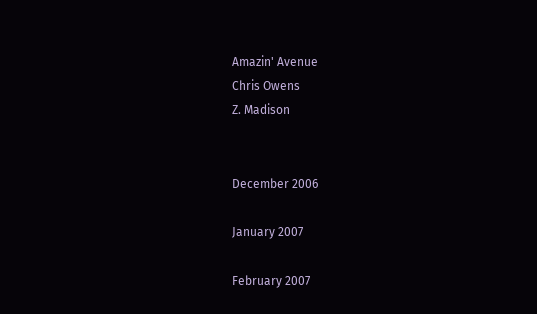Amazin' Avenue
Chris Owens
Z. Madison


December 2006

January 2007

February 2007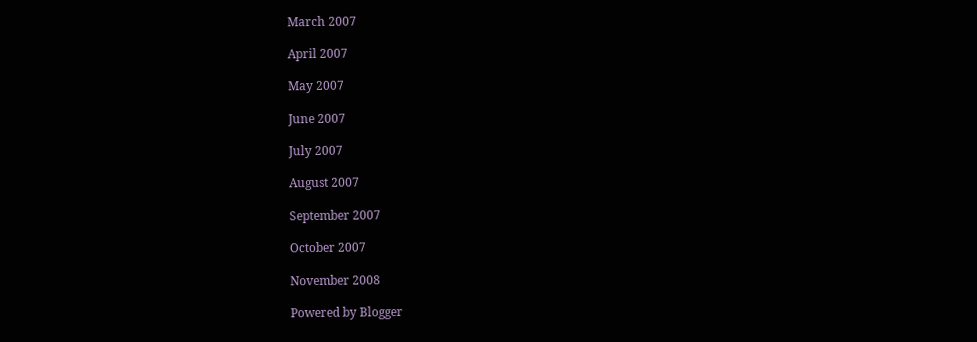March 2007

April 2007

May 2007

June 2007

July 2007

August 2007

September 2007

October 2007

November 2008

Powered by Blogger